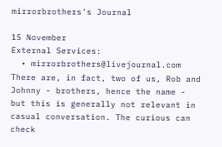mirrorbrothers's Journal

15 November
External Services:
  • mirrorbrothers@livejournal.com
There are, in fact, two of us, Rob and Johnny - brothers, hence the name - but this is generally not relevant in casual conversation. The curious can check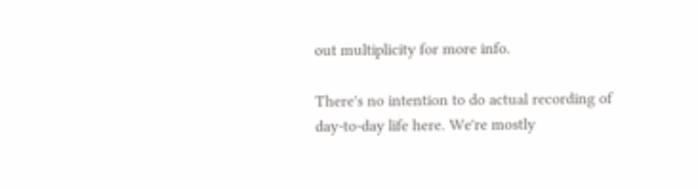out multiplicity for more info.

There's no intention to do actual recording of day-to-day life here. We're mostly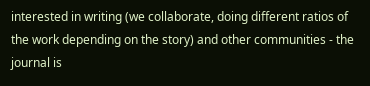interested in writing (we collaborate, doing different ratios of the work depending on the story) and other communities - the journal is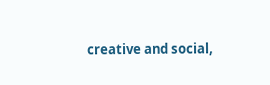creative and social,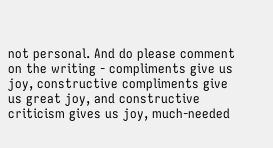not personal. And do please comment on the writing - compliments give us joy, constructive compliments give us great joy, and constructive criticism gives us joy, much-needed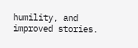humility, and improved stories.